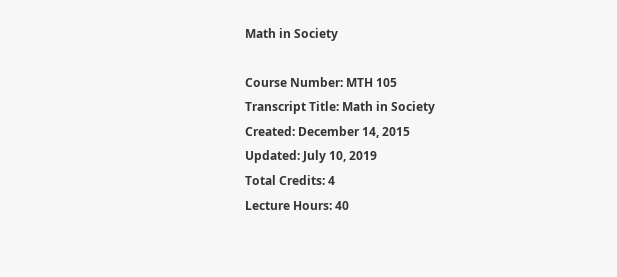Math in Society

Course Number: MTH 105
Transcript Title: Math in Society
Created: December 14, 2015
Updated: July 10, 2019
Total Credits: 4
Lecture Hours: 40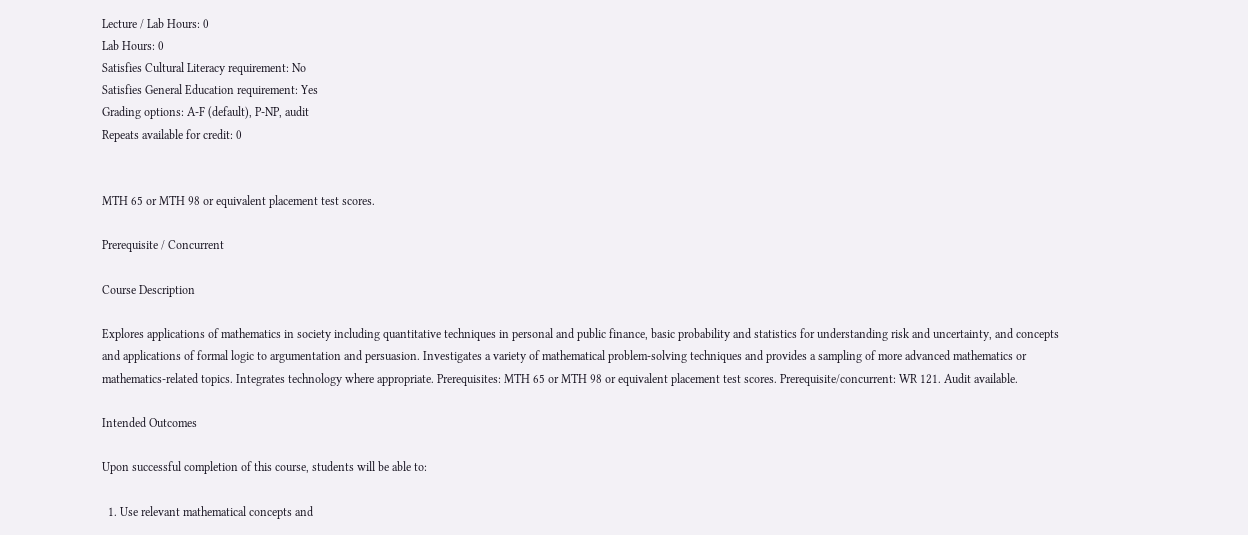Lecture / Lab Hours: 0
Lab Hours: 0
Satisfies Cultural Literacy requirement: No
Satisfies General Education requirement: Yes
Grading options: A-F (default), P-NP, audit
Repeats available for credit: 0


MTH 65 or MTH 98 or equivalent placement test scores.

Prerequisite / Concurrent

Course Description

Explores applications of mathematics in society including quantitative techniques in personal and public finance, basic probability and statistics for understanding risk and uncertainty, and concepts and applications of formal logic to argumentation and persuasion. Investigates a variety of mathematical problem-solving techniques and provides a sampling of more advanced mathematics or mathematics-related topics. Integrates technology where appropriate. Prerequisites: MTH 65 or MTH 98 or equivalent placement test scores. Prerequisite/concurrent: WR 121. Audit available.

Intended Outcomes

Upon successful completion of this course, students will be able to:

  1. Use relevant mathematical concepts and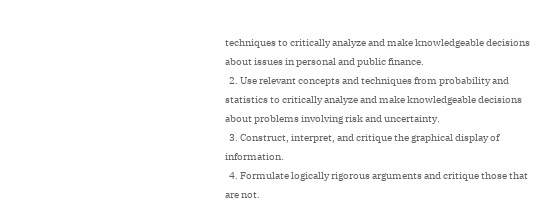techniques to critically analyze and make knowledgeable decisions about issues in personal and public finance.
  2. Use relevant concepts and techniques from probability and statistics to critically analyze and make knowledgeable decisions about problems involving risk and uncertainty.
  3. Construct, interpret, and critique the graphical display of information.
  4. Formulate logically rigorous arguments and critique those that are not.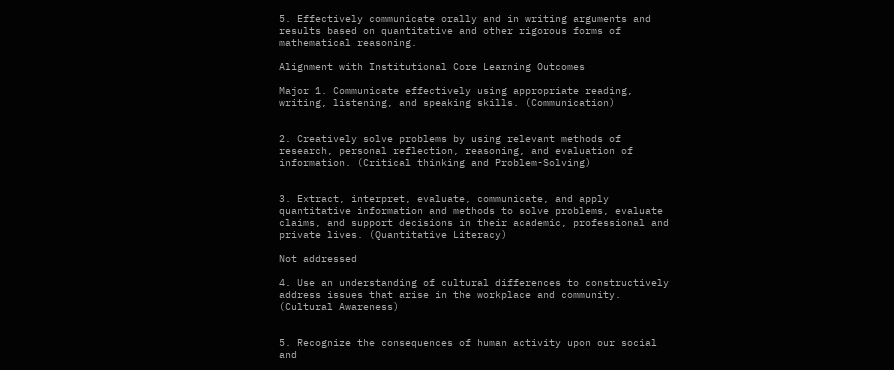5. Effectively communicate orally and in writing arguments and results based on quantitative and other rigorous forms of mathematical reasoning.

Alignment with Institutional Core Learning Outcomes

Major 1. Communicate effectively using appropriate reading, writing, listening, and speaking skills. (Communication)


2. Creatively solve problems by using relevant methods of research, personal reflection, reasoning, and evaluation of information. (Critical thinking and Problem-Solving)


3. Extract, interpret, evaluate, communicate, and apply quantitative information and methods to solve problems, evaluate claims, and support decisions in their academic, professional and private lives. (Quantitative Literacy)

Not addressed

4. Use an understanding of cultural differences to constructively address issues that arise in the workplace and community. (Cultural Awareness)


5. Recognize the consequences of human activity upon our social and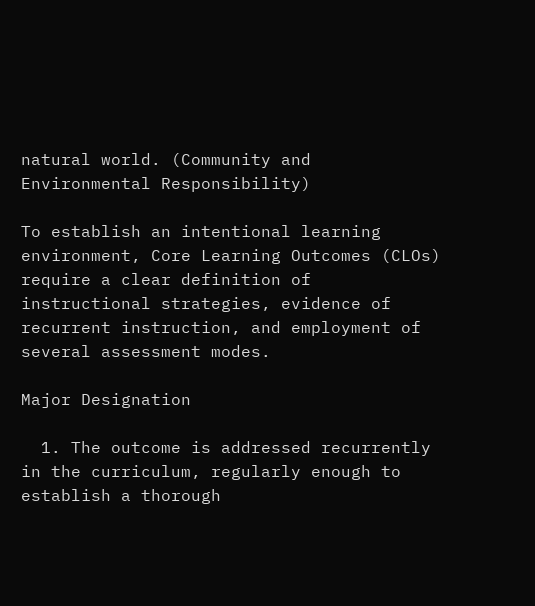natural world. (Community and Environmental Responsibility)

To establish an intentional learning environment, Core Learning Outcomes (CLOs) require a clear definition of instructional strategies, evidence of recurrent instruction, and employment of several assessment modes.

Major Designation

  1. The outcome is addressed recurrently in the curriculum, regularly enough to establish a thorough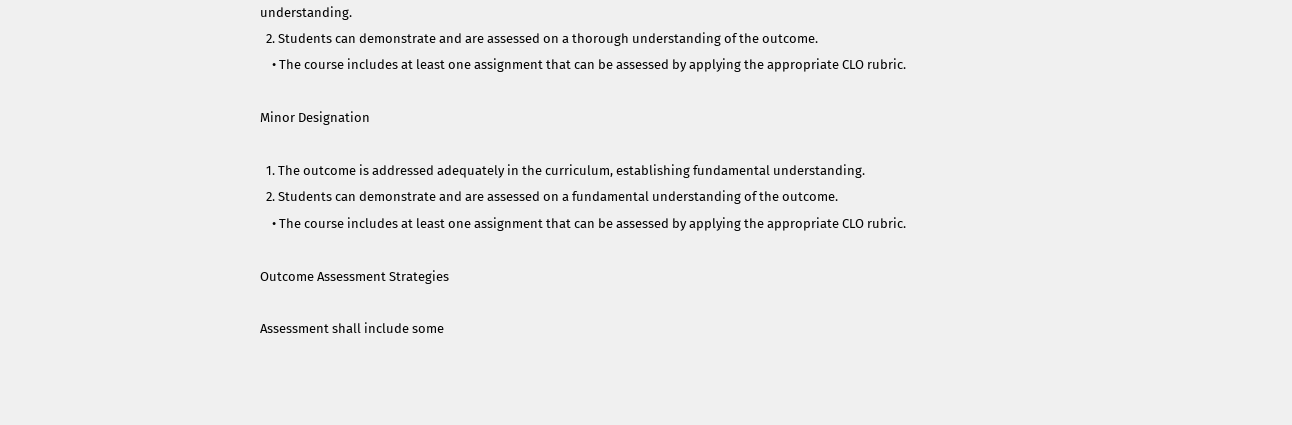understanding.
  2. Students can demonstrate and are assessed on a thorough understanding of the outcome.
    • The course includes at least one assignment that can be assessed by applying the appropriate CLO rubric.

Minor Designation

  1. The outcome is addressed adequately in the curriculum, establishing fundamental understanding.
  2. Students can demonstrate and are assessed on a fundamental understanding of the outcome.
    • The course includes at least one assignment that can be assessed by applying the appropriate CLO rubric.

Outcome Assessment Strategies

Assessment shall include some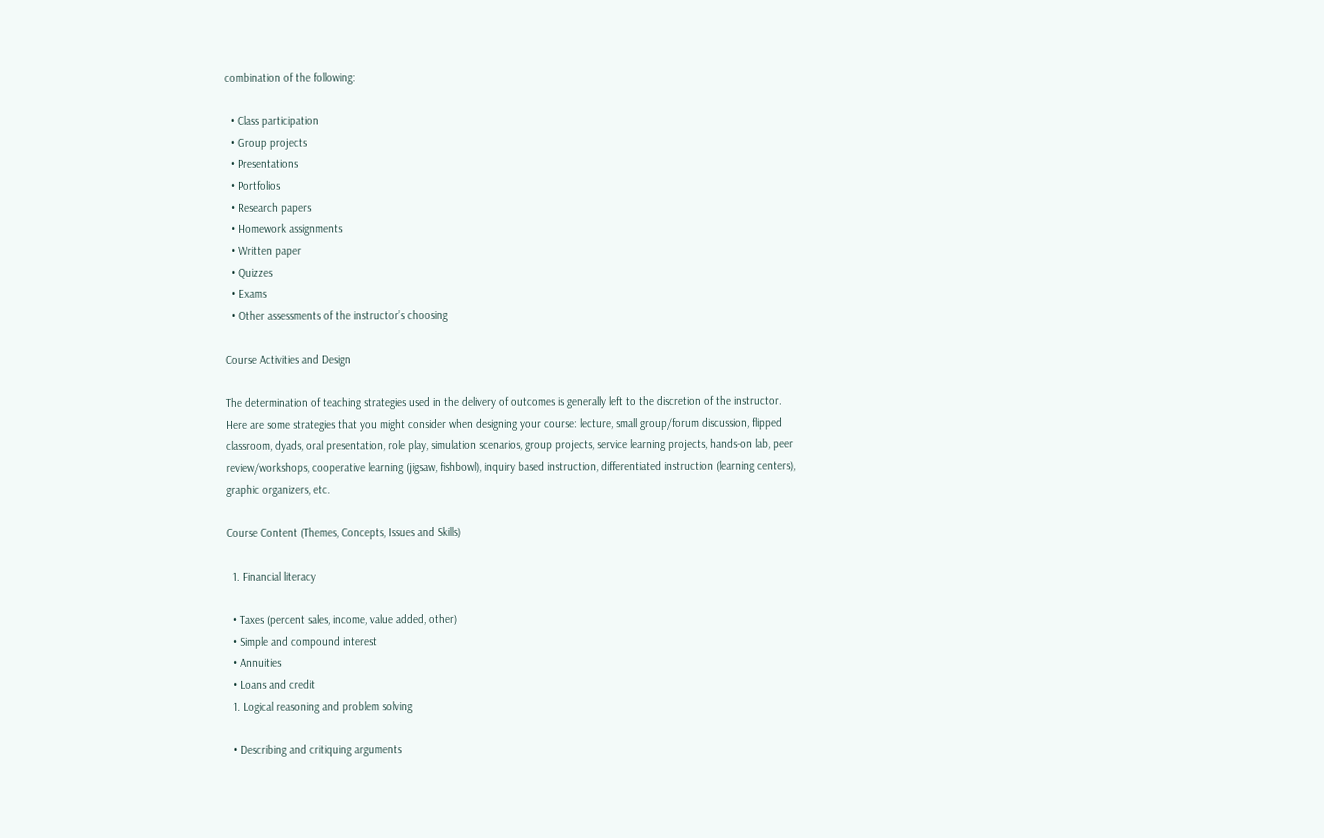combination of the following:

  • Class participation
  • Group projects
  • Presentations
  • Portfolios
  • Research papers
  • Homework assignments
  • Written paper
  • Quizzes
  • Exams
  • Other assessments of the instructor’s choosing

Course Activities and Design

The determination of teaching strategies used in the delivery of outcomes is generally left to the discretion of the instructor. Here are some strategies that you might consider when designing your course: lecture, small group/forum discussion, flipped classroom, dyads, oral presentation, role play, simulation scenarios, group projects, service learning projects, hands-on lab, peer review/workshops, cooperative learning (jigsaw, fishbowl), inquiry based instruction, differentiated instruction (learning centers), graphic organizers, etc.

Course Content (Themes, Concepts, Issues and Skills)

  1. Financial literacy

  • Taxes (percent sales, income, value added, other)
  • Simple and compound interest
  • Annuities
  • Loans and credit
  1. Logical reasoning and problem solving

  • Describing and critiquing arguments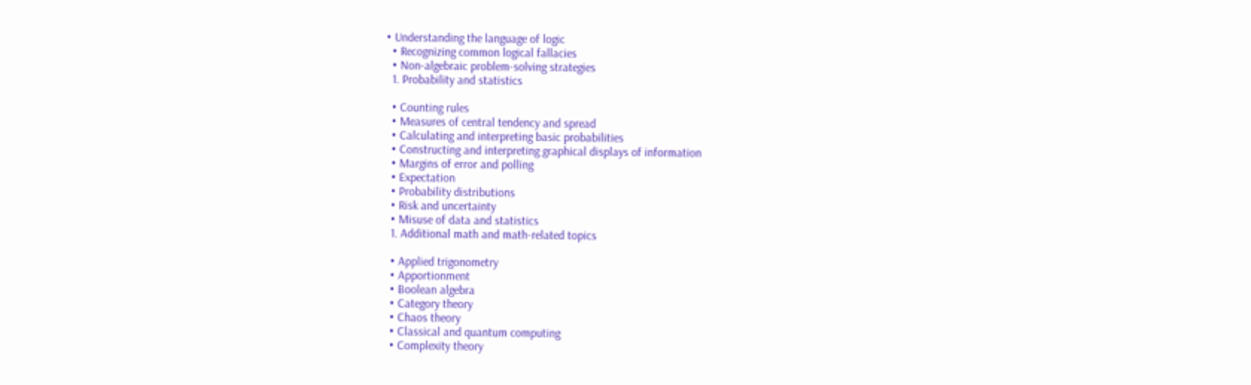• Understanding the language of logic
  • Recognizing common logical fallacies
  • Non-algebraic problem-solving strategies
  1. Probability and statistics

  • Counting rules
  • Measures of central tendency and spread
  • Calculating and interpreting basic probabilities
  • Constructing and interpreting graphical displays of information
  • Margins of error and polling
  • Expectation
  • Probability distributions
  • Risk and uncertainty
  • Misuse of data and statistics
  1. Additional math and math-related topics

  • Applied trigonometry
  • Apportionment
  • Boolean algebra
  • Category theory
  • Chaos theory
  • Classical and quantum computing
  • Complexity theory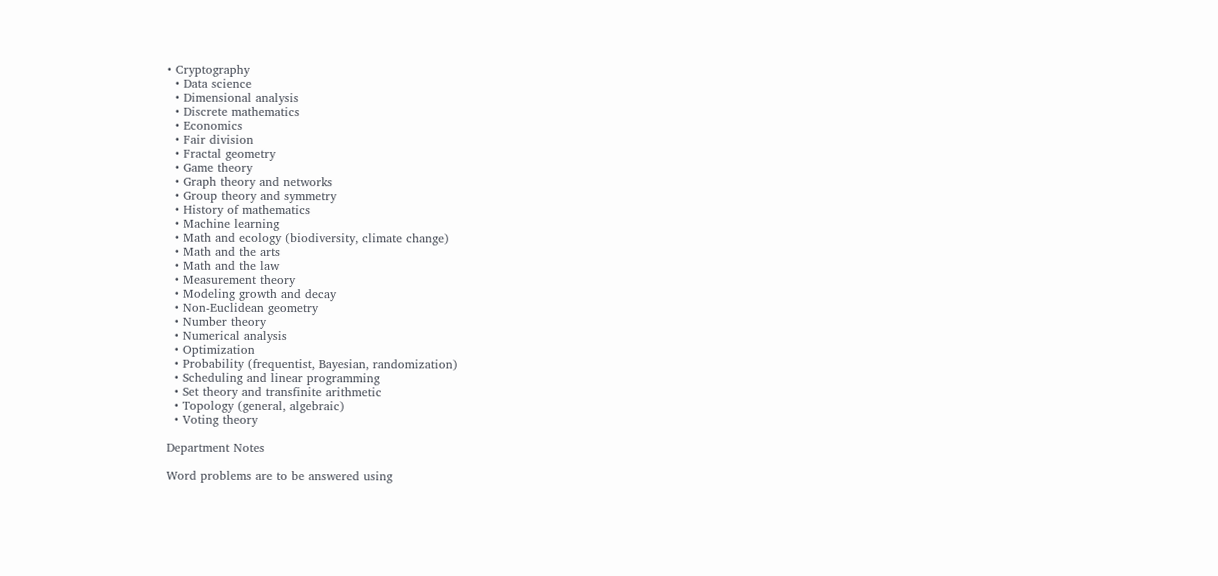• Cryptography
  • Data science
  • Dimensional analysis
  • Discrete mathematics
  • Economics
  • Fair division
  • Fractal geometry
  • Game theory
  • Graph theory and networks
  • Group theory and symmetry
  • History of mathematics
  • Machine learning
  • Math and ecology (biodiversity, climate change)
  • Math and the arts
  • Math and the law
  • Measurement theory
  • Modeling growth and decay
  • Non-Euclidean geometry
  • Number theory
  • Numerical analysis
  • Optimization
  • Probability (frequentist, Bayesian, randomization)
  • Scheduling and linear programming
  • Set theory and transfinite arithmetic
  • Topology (general, algebraic)
  • Voting theory

Department Notes

Word problems are to be answered using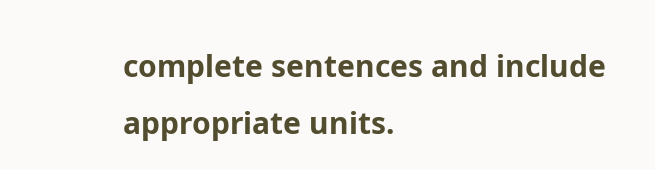complete sentences and include appropriate units.